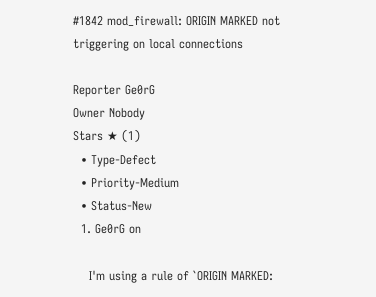#1842 mod_firewall: ORIGIN MARKED not triggering on local connections

Reporter Ge0rG
Owner Nobody
Stars ★ (1)
  • Type-Defect
  • Priority-Medium
  • Status-New
  1. Ge0rG on

    I'm using a rule of `ORIGIN MARKED: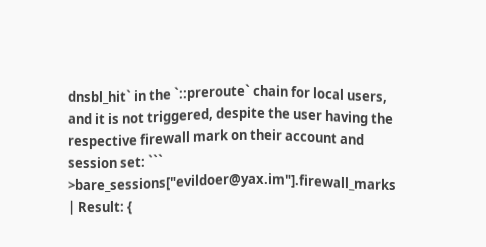dnsbl_hit` in the `::preroute` chain for local users, and it is not triggered, despite the user having the respective firewall mark on their account and session set: ``` >bare_sessions["evildoer@yax.im"].firewall_marks | Result: {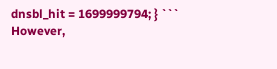dnsbl_hit = 1699999794; } ``` However,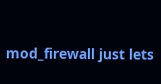mod_firewall just lets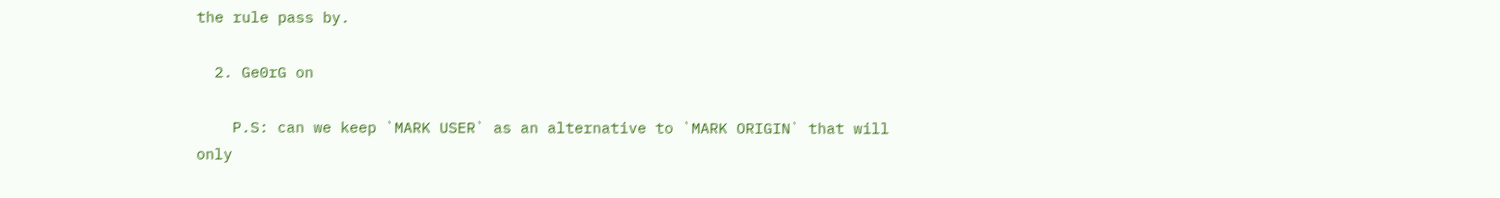the rule pass by.

  2. Ge0rG on

    P.S: can we keep `MARK USER` as an alternative to `MARK ORIGIN` that will only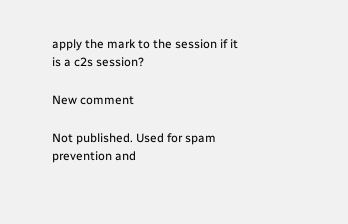apply the mark to the session if it is a c2s session?

New comment

Not published. Used for spam prevention and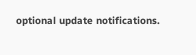optional update notifications.